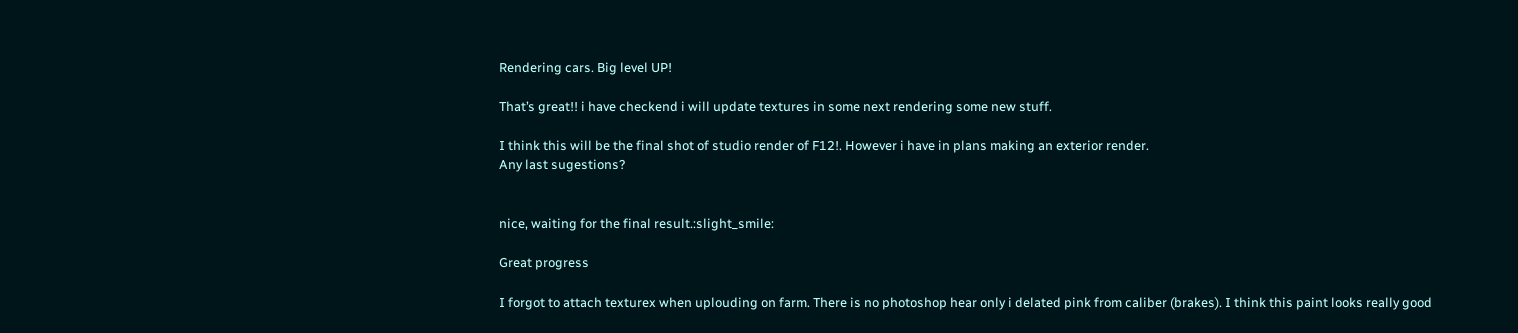Rendering cars. Big level UP!

That’s great!! i have checkend i will update textures in some next rendering some new stuff.

I think this will be the final shot of studio render of F12!. However i have in plans making an exterior render.
Any last sugestions?


nice, waiting for the final result.:slight_smile:

Great progress

I forgot to attach texturex when uplouding on farm. There is no photoshop hear only i delated pink from caliber (brakes). I think this paint looks really good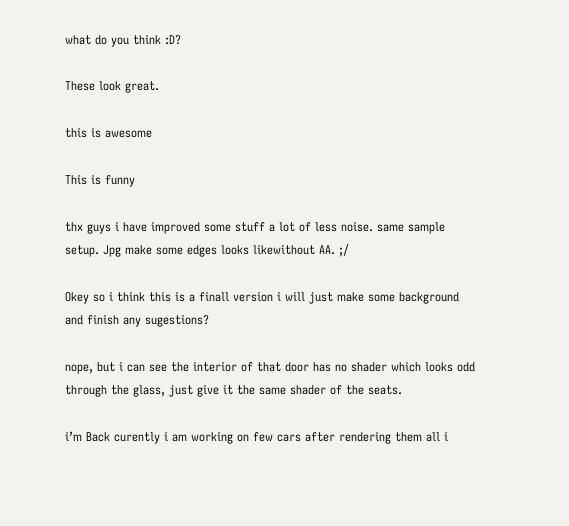what do you think :D?

These look great.

this is awesome

This is funny

thx guys i have improved some stuff a lot of less noise. same sample setup. Jpg make some edges looks likewithout AA. ;/

Okey so i think this is a finall version i will just make some background and finish any sugestions?

nope, but i can see the interior of that door has no shader which looks odd through the glass, just give it the same shader of the seats.

i’m Back curently i am working on few cars after rendering them all i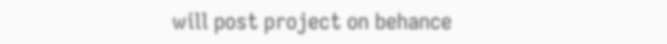will post project on behance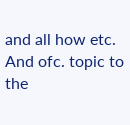and all how etc. And ofc. topic to the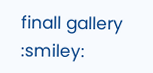finall gallery :smiley: